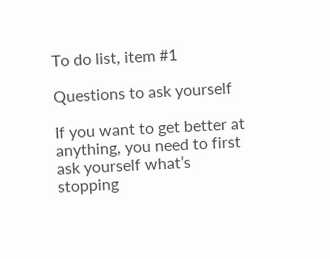To do list, item #1

Questions to ask yourself

If you want to get better at anything, you need to first ask yourself what’s stopping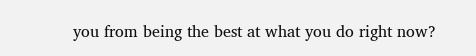you from being the best at what you do right now?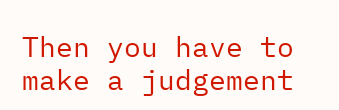Then you have to make a judgement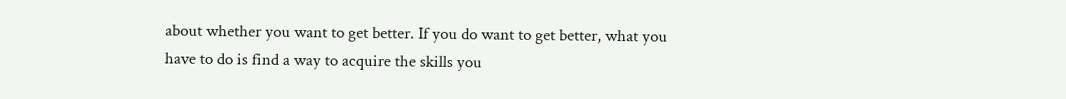about whether you want to get better. If you do want to get better, what you have to do is find a way to acquire the skills you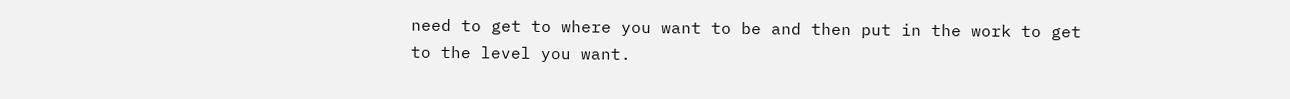need to get to where you want to be and then put in the work to get to the level you want.